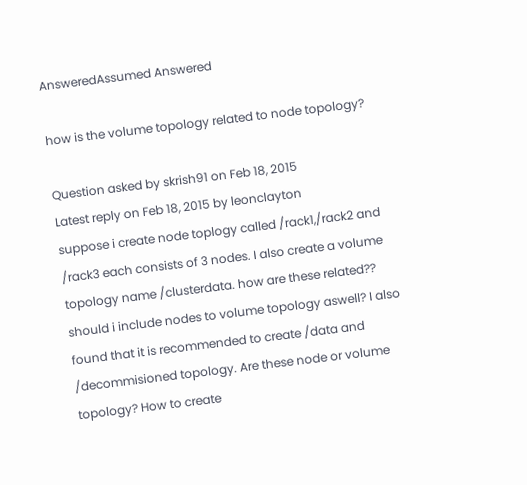AnsweredAssumed Answered

how is the volume topology related to node topology?

Question asked by skrish91 on Feb 18, 2015
Latest reply on Feb 18, 2015 by leonclayton
suppose i create node toplogy called /rack1,/rack2 and /rack3 each consists of 3 nodes. I also create a volume topology name /clusterdata. how are these related?? should i include nodes to volume topology aswell? I also found that it is recommended to create /data and /decommisioned topology. Are these node or volume topology? How to create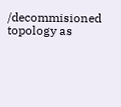/decommisioned topology as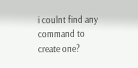i coulnt find any command to create one?